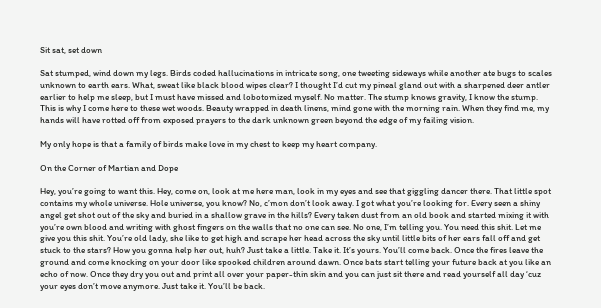Sit sat, set down

Sat stumped, wind down my legs. Birds coded hallucinations in intricate song, one tweeting sideways while another ate bugs to scales unknown to earth ears. What, sweat like black blood wipes clear? I thought I’d cut my pineal gland out with a sharpened deer antler earlier to help me sleep, but I must have missed and lobotomized myself. No matter. The stump knows gravity, I know the stump. This is why I come here to these wet woods. Beauty wrapped in death linens, mind gone with the morning rain. When they find me, my hands will have rotted off from exposed prayers to the dark unknown green beyond the edge of my failing vision.

My only hope is that a family of birds make love in my chest to keep my heart company.

On the Corner of Martian and Dope

Hey, you’re going to want this. Hey, come on, look at me here man, look in my eyes and see that giggling dancer there. That little spot contains my whole universe. Hole universe, you know? No, c’mon don’t look away. I got what you’re looking for. Every seen a shiny angel get shot out of the sky and buried in a shallow grave in the hills? Every taken dust from an old book and started mixing it with you’re own blood and writing with ghost fingers on the walls that no one can see. No one, I’m telling you. You need this shit. Let me give you this shit. You’re old lady, she like to get high and scrape her head across the sky until little bits of her ears fall off and get stuck to the stars? How you gonna help her out, huh? Just take a little. Take it. It’s yours. You’ll come back. Once the fires leave the ground and come knocking on your door like spooked children around dawn. Once bats start telling your future back at you like an echo of now. Once they dry you out and print all over your paper-thin skin and you can just sit there and read yourself all day ‘cuz your eyes don’t move anymore. Just take it. You’ll be back.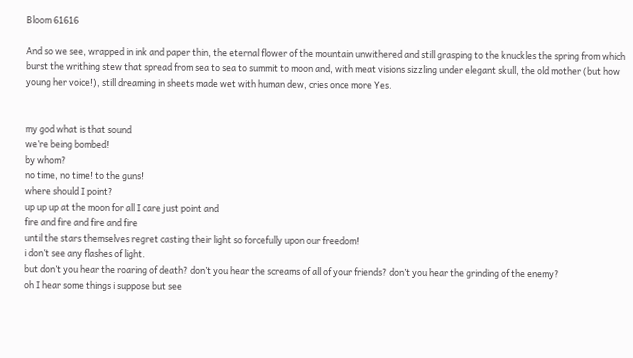Bloom 61616

And so we see, wrapped in ink and paper thin, the eternal flower of the mountain unwithered and still grasping to the knuckles the spring from which burst the writhing stew that spread from sea to sea to summit to moon and, with meat visions sizzling under elegant skull, the old mother (but how young her voice!), still dreaming in sheets made wet with human dew, cries once more Yes.


my god what is that sound
we’re being bombed!
by whom?
no time, no time! to the guns!
where should I point?
up up up at the moon for all I care just point and
fire and fire and fire and fire
until the stars themselves regret casting their light so forcefully upon our freedom!
i don’t see any flashes of light.
but don’t you hear the roaring of death? don’t you hear the screams of all of your friends? don’t you hear the grinding of the enemy?
oh I hear some things i suppose but see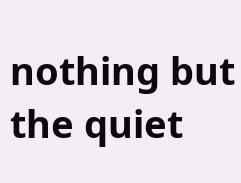nothing but the quiet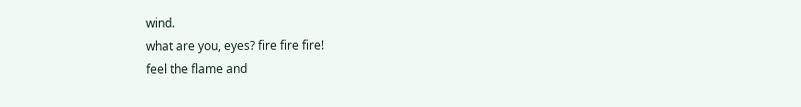wind.
what are you, eyes? fire fire fire!
feel the flame and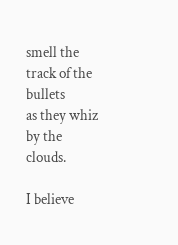smell the track of the bullets
as they whiz by the clouds.

I believe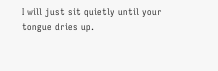I will just sit quietly until your tongue dries up.